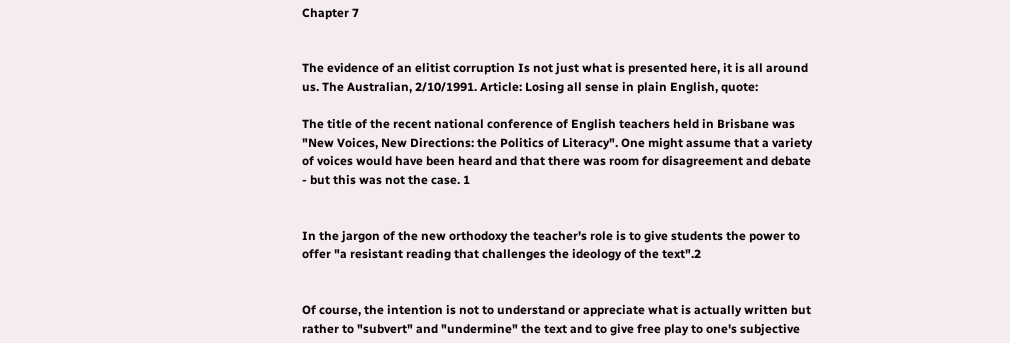Chapter 7


The evidence of an elitist corruption Is not just what is presented here, it is all around us. The Australian, 2/10/1991. Article: Losing all sense in plain English, quote:

The title of the recent national conference of English teachers held in Brisbane was "New Voices, New Directions: the Politics of Literacy". One might assume that a variety of voices would have been heard and that there was room for disagreement and debate - but this was not the case. 1


In the jargon of the new orthodoxy the teacher's role is to give students the power to offer "a resistant reading that challenges the ideology of the text".2


Of course, the intention is not to understand or appreciate what is actually written but rather to "subvert" and "undermine" the text and to give free play to one's subjective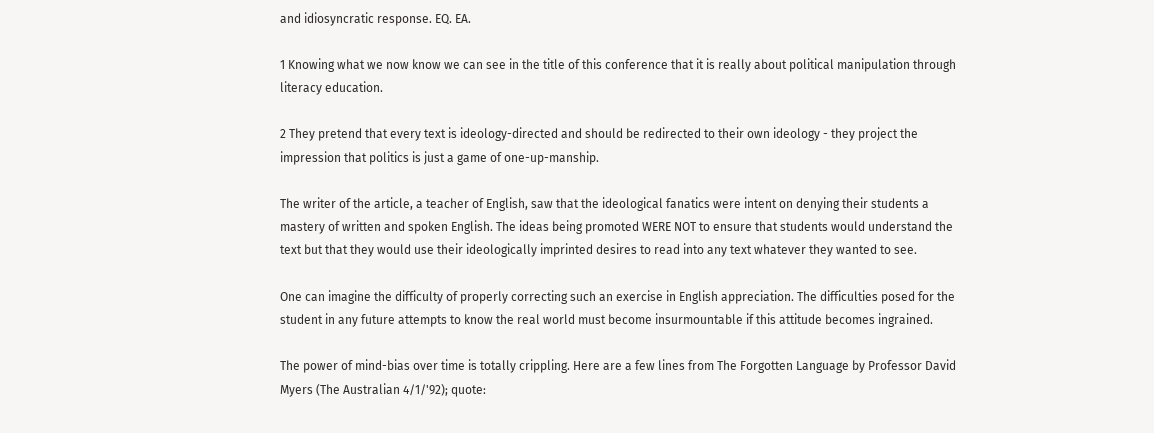and idiosyncratic response. EQ. EA.

1 Knowing what we now know we can see in the title of this conference that it is really about political manipulation through literacy education.

2 They pretend that every text is ideology-directed and should be redirected to their own ideology - they project the impression that politics is just a game of one-up-manship.

The writer of the article, a teacher of English, saw that the ideological fanatics were intent on denying their students a mastery of written and spoken English. The ideas being promoted WERE NOT to ensure that students would understand the text but that they would use their ideologically imprinted desires to read into any text whatever they wanted to see.

One can imagine the difficulty of properly correcting such an exercise in English appreciation. The difficulties posed for the student in any future attempts to know the real world must become insurmountable if this attitude becomes ingrained.

The power of mind-bias over time is totally crippling. Here are a few lines from The Forgotten Language by Professor David Myers (The Australian 4/1/'92); quote: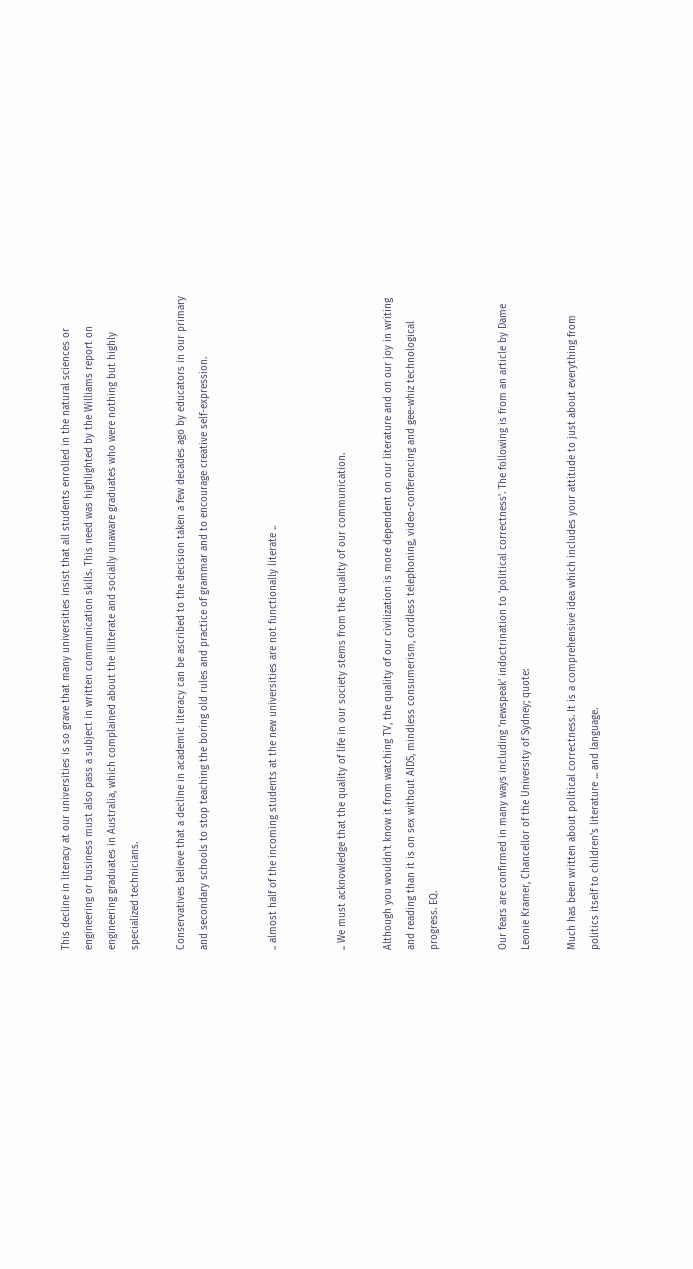This decline in literacy at our universities is so grave that many universities insist that all students enrolled in the natural sciences or engineering or business must also pass a subject in written communication skills. This need was highlighted by the Williams report on engineering graduates in Australia, which complained about the illiterate and socially unaware graduates who were nothing but highly specialized technicians.

Conservatives believe that a decline in academic literacy can be ascribed to the decision taken a few decades ago by educators in our primary and secondary schools to stop teaching the boring old rules and practice of grammar and to encourage creative self-expression.


.. almost half of the incoming students at the new universities are not functionally literate ..


.. We must acknowledge that the quality of life in our society stems from the quality of our communication.

Although you wouldn't know it from watching TV, the quality of our civilization is more dependent on our literature and on our joy in writing and reading than it is on sex without AIDS, mindless consumerism, cordless telephoning, video-conferencing and gee-whiz technological progress. EQ.


Our fears are confirmed in many ways including 'newspeak' indoctrination to 'political correctness'. The following is from an article by Dame Leonie Kramer, Chancellor of the University of Sydney; quote:

Much has been written about political correctness. It is a comprehensive idea which includes your attitude to just about everything from politics itself to children's literature ... and language.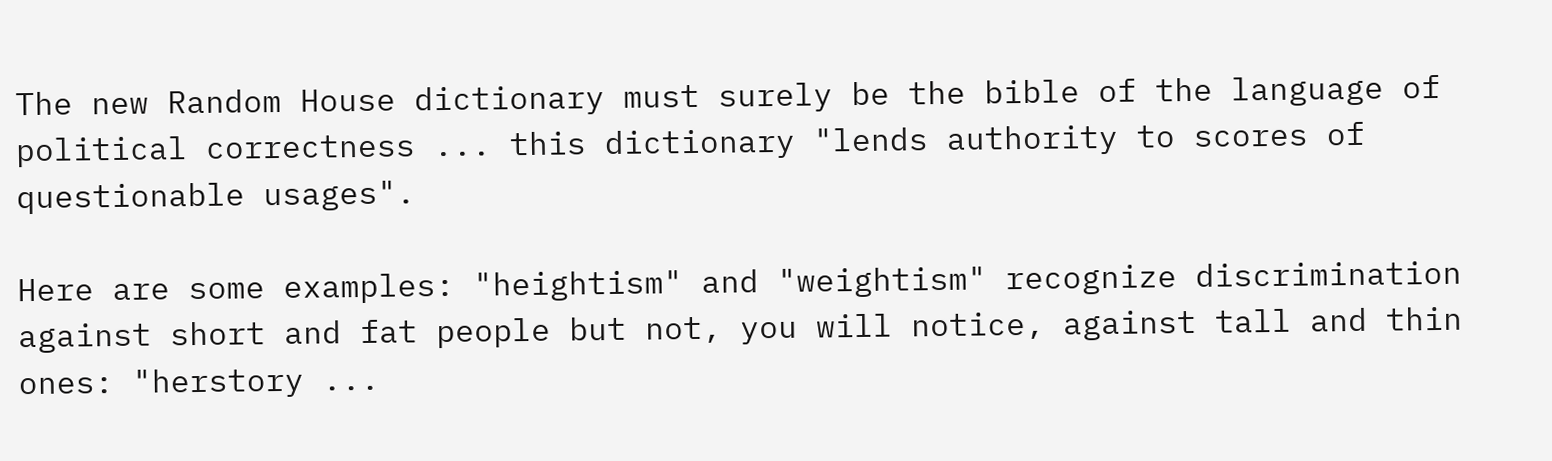The new Random House dictionary must surely be the bible of the language of political correctness ... this dictionary "lends authority to scores of questionable usages".

Here are some examples: "heightism" and "weightism" recognize discrimination against short and fat people but not, you will notice, against tall and thin ones: "herstory ...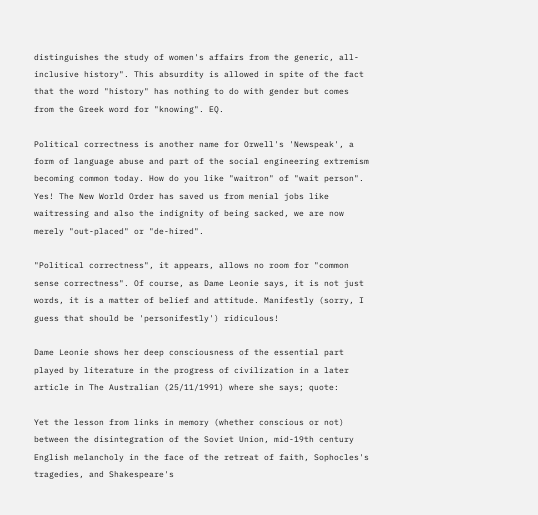distinguishes the study of women's affairs from the generic, all-inclusive history". This absurdity is allowed in spite of the fact that the word "history" has nothing to do with gender but comes from the Greek word for "knowing". EQ.

Political correctness is another name for Orwell's 'Newspeak', a form of language abuse and part of the social engineering extremism becoming common today. How do you like "waitron" of "wait person". Yes! The New World Order has saved us from menial jobs like waitressing and also the indignity of being sacked, we are now merely "out-placed" or "de-hired".

"Political correctness", it appears, allows no room for "common sense correctness". Of course, as Dame Leonie says, it is not just words, it is a matter of belief and attitude. Manifestly (sorry, I guess that should be 'personifestly') ridiculous!

Dame Leonie shows her deep consciousness of the essential part played by literature in the progress of civilization in a later article in The Australian (25/11/1991) where she says; quote:

Yet the lesson from links in memory (whether conscious or not) between the disintegration of the Soviet Union, mid-19th century English melancholy in the face of the retreat of faith, Sophocles's tragedies, and Shakespeare's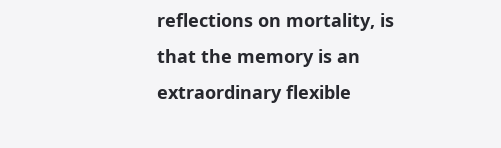reflections on mortality, is that the memory is an extraordinary flexible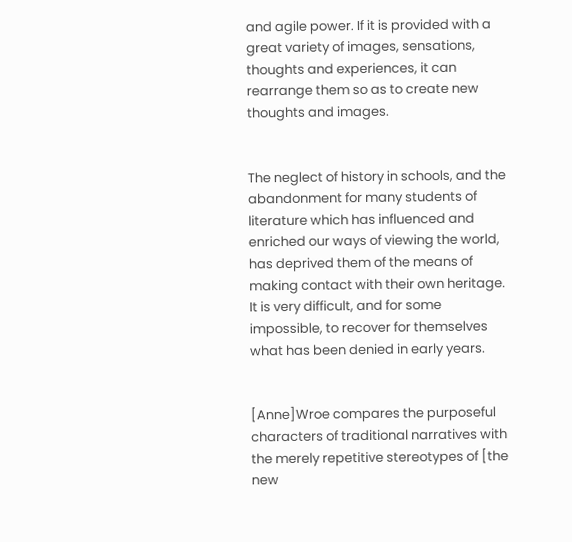and agile power. If it is provided with a great variety of images, sensations, thoughts and experiences, it can rearrange them so as to create new thoughts and images.


The neglect of history in schools, and the abandonment for many students of literature which has influenced and enriched our ways of viewing the world, has deprived them of the means of making contact with their own heritage. It is very difficult, and for some impossible, to recover for themselves what has been denied in early years.


[Anne]Wroe compares the purposeful characters of traditional narratives with the merely repetitive stereotypes of [the new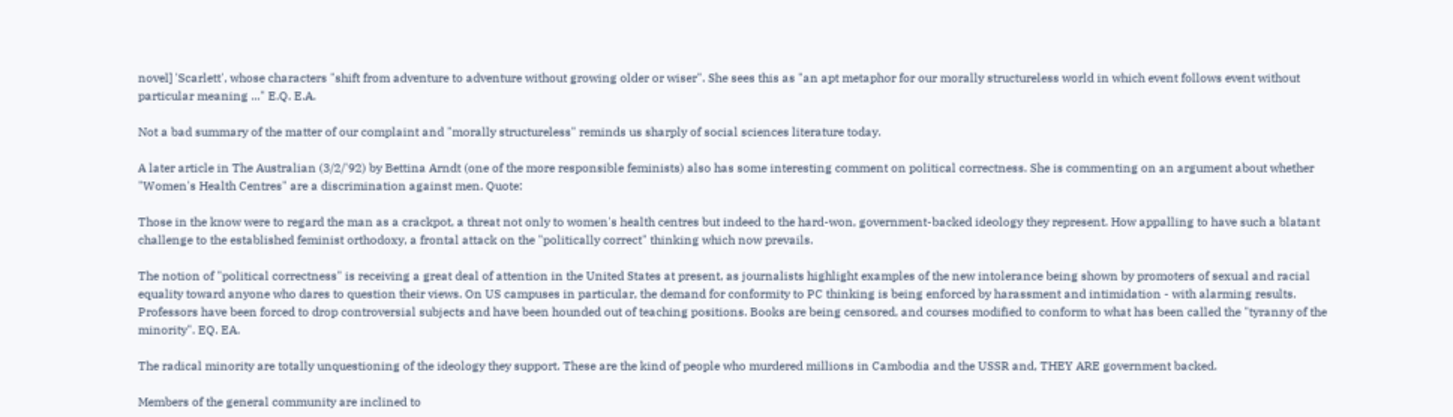novel] 'Scarlett', whose characters "shift from adventure to adventure without growing older or wiser". She sees this as "an apt metaphor for our morally structureless world in which event follows event without particular meaning ..." E.Q. E.A.

Not a bad summary of the matter of our complaint and "morally structureless" reminds us sharply of social sciences literature today.

A later article in The Australian (3/2/'92) by Bettina Arndt (one of the more responsible feminists) also has some interesting comment on political correctness. She is commenting on an argument about whether "Women's Health Centres" are a discrimination against men. Quote:

Those in the know were to regard the man as a crackpot, a threat not only to women's health centres but indeed to the hard-won, government-backed ideology they represent. How appalling to have such a blatant challenge to the established feminist orthodoxy, a frontal attack on the "politically correct" thinking which now prevails.

The notion of "political correctness" is receiving a great deal of attention in the United States at present, as journalists highlight examples of the new intolerance being shown by promoters of sexual and racial equality toward anyone who dares to question their views. On US campuses in particular, the demand for conformity to PC thinking is being enforced by harassment and intimidation - with alarming results. Professors have been forced to drop controversial subjects and have been hounded out of teaching positions. Books are being censored, and courses modified to conform to what has been called the "tyranny of the minority". EQ. EA.

The radical minority are totally unquestioning of the ideology they support. These are the kind of people who murdered millions in Cambodia and the USSR and, THEY ARE government backed.

Members of the general community are inclined to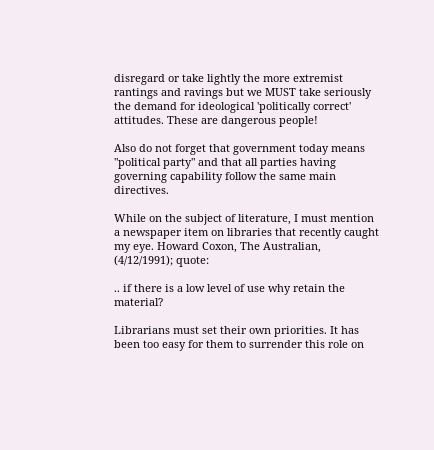disregard or take lightly the more extremist rantings and ravings but we MUST take seriously the demand for ideological 'politically correct' attitudes. These are dangerous people!

Also do not forget that government today means "political party" and that all parties having governing capability follow the same main directives.

While on the subject of literature, I must mention a newspaper item on libraries that recently caught my eye. Howard Coxon, The Australian, (4/12/1991); quote:

.. if there is a low level of use why retain the material?

Librarians must set their own priorities. It has been too easy for them to surrender this role on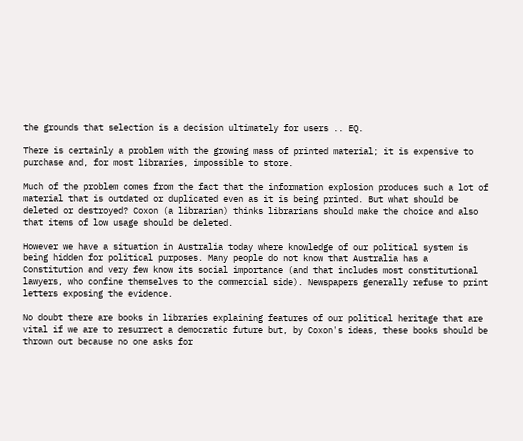the grounds that selection is a decision ultimately for users .. EQ.

There is certainly a problem with the growing mass of printed material; it is expensive to purchase and, for most libraries, impossible to store.

Much of the problem comes from the fact that the information explosion produces such a lot of material that is outdated or duplicated even as it is being printed. But what should be deleted or destroyed? Coxon (a librarian) thinks librarians should make the choice and also that items of low usage should be deleted.

However we have a situation in Australia today where knowledge of our political system is being hidden for political purposes. Many people do not know that Australia has a Constitution and very few know its social importance (and that includes most constitutional lawyers, who confine themselves to the commercial side). Newspapers generally refuse to print letters exposing the evidence.

No doubt there are books in libraries explaining features of our political heritage that are vital if we are to resurrect a democratic future but, by Coxon's ideas, these books should be thrown out because no one asks for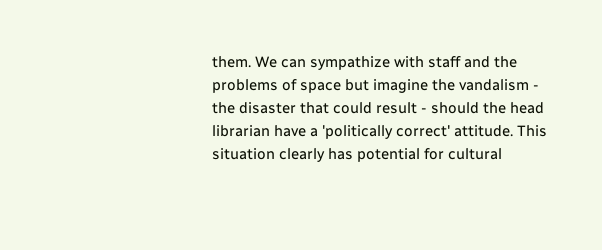them. We can sympathize with staff and the problems of space but imagine the vandalism - the disaster that could result - should the head librarian have a 'politically correct' attitude. This situation clearly has potential for cultural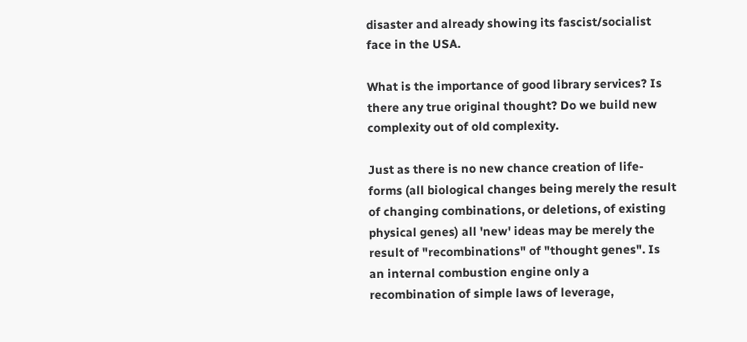disaster and already showing its fascist/socialist face in the USA.

What is the importance of good library services? Is there any true original thought? Do we build new complexity out of old complexity.

Just as there is no new chance creation of life-forms (all biological changes being merely the result of changing combinations, or deletions, of existing physical genes) all 'new' ideas may be merely the result of "recombinations" of "thought genes". Is an internal combustion engine only a recombination of simple laws of leverage,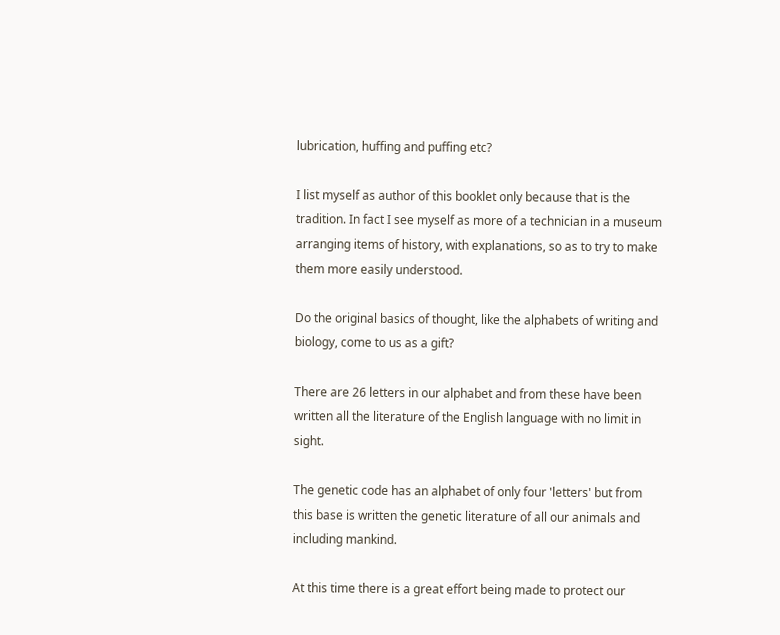lubrication, huffing and puffing etc?

I list myself as author of this booklet only because that is the tradition. In fact I see myself as more of a technician in a museum arranging items of history, with explanations, so as to try to make them more easily understood.

Do the original basics of thought, like the alphabets of writing and biology, come to us as a gift?

There are 26 letters in our alphabet and from these have been written all the literature of the English language with no limit in sight.

The genetic code has an alphabet of only four 'letters' but from this base is written the genetic literature of all our animals and including mankind.

At this time there is a great effort being made to protect our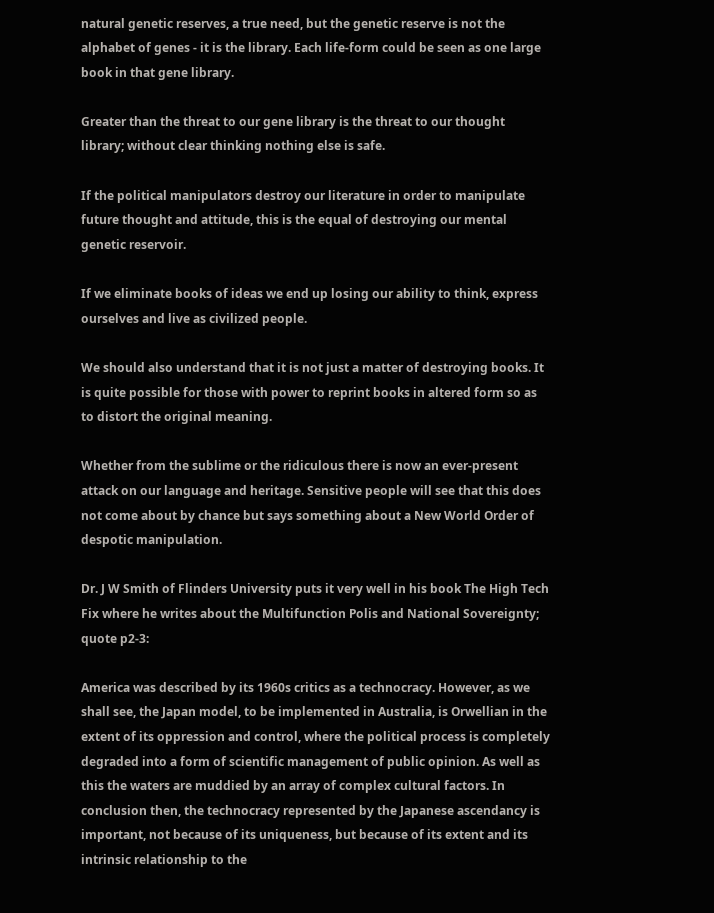natural genetic reserves, a true need, but the genetic reserve is not the alphabet of genes - it is the library. Each life-form could be seen as one large book in that gene library.

Greater than the threat to our gene library is the threat to our thought library; without clear thinking nothing else is safe.

If the political manipulators destroy our literature in order to manipulate future thought and attitude, this is the equal of destroying our mental genetic reservoir.

If we eliminate books of ideas we end up losing our ability to think, express ourselves and live as civilized people.

We should also understand that it is not just a matter of destroying books. It is quite possible for those with power to reprint books in altered form so as to distort the original meaning.

Whether from the sublime or the ridiculous there is now an ever-present attack on our language and heritage. Sensitive people will see that this does not come about by chance but says something about a New World Order of despotic manipulation.

Dr. J W Smith of Flinders University puts it very well in his book The High Tech Fix where he writes about the Multifunction Polis and National Sovereignty; quote p2-3:

America was described by its 1960s critics as a technocracy. However, as we shall see, the Japan model, to be implemented in Australia, is Orwellian in the extent of its oppression and control, where the political process is completely degraded into a form of scientific management of public opinion. As well as this the waters are muddied by an array of complex cultural factors. In conclusion then, the technocracy represented by the Japanese ascendancy is important, not because of its uniqueness, but because of its extent and its intrinsic relationship to the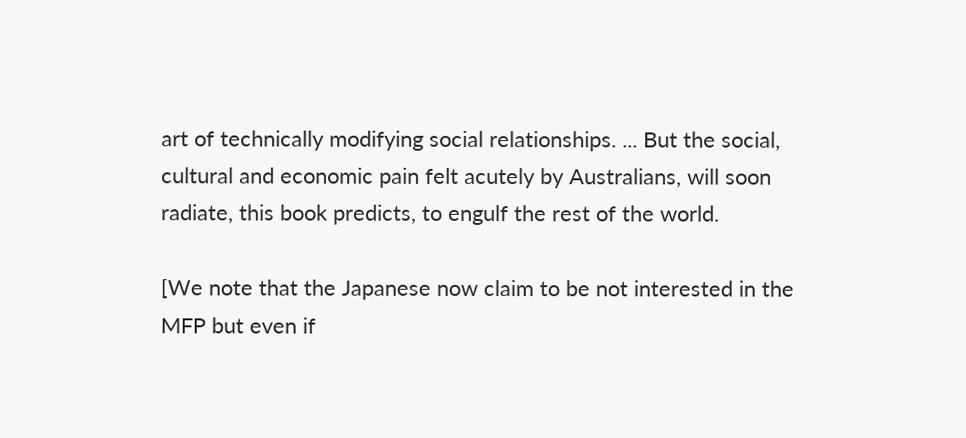art of technically modifying social relationships. ... But the social, cultural and economic pain felt acutely by Australians, will soon radiate, this book predicts, to engulf the rest of the world.

[We note that the Japanese now claim to be not interested in the MFP but even if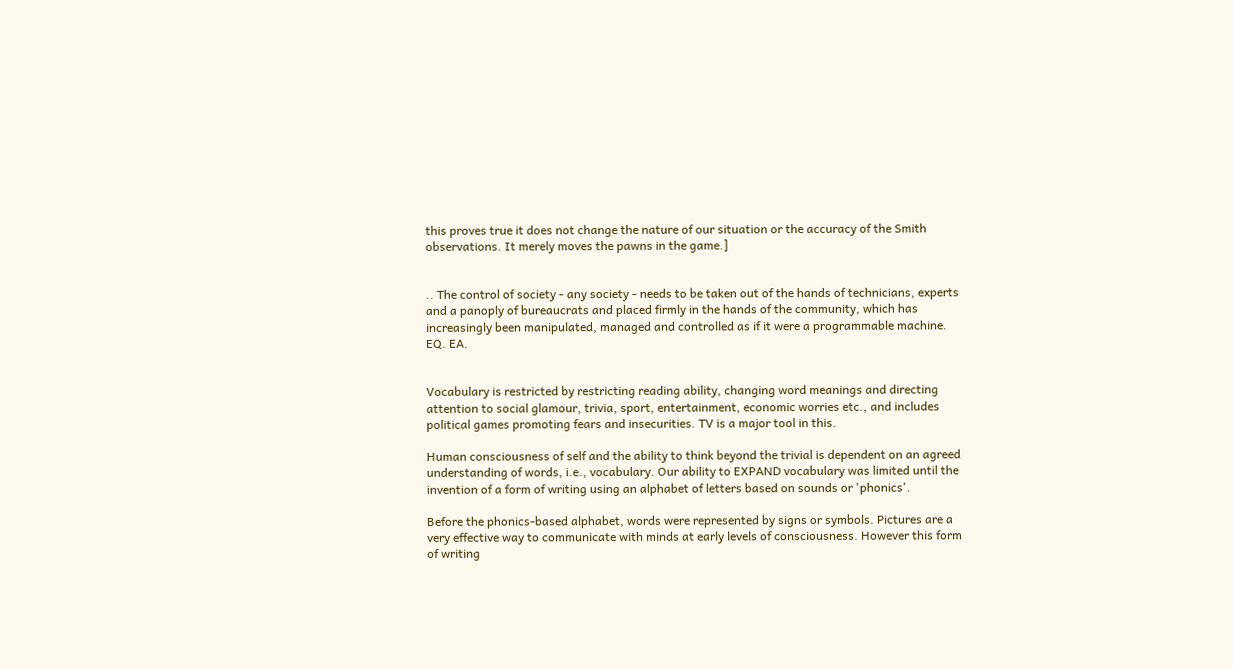this proves true it does not change the nature of our situation or the accuracy of the Smith observations. It merely moves the pawns in the game.]


.. The control of society - any society - needs to be taken out of the hands of technicians, experts and a panoply of bureaucrats and placed firmly in the hands of the community, which has increasingly been manipulated, managed and controlled as if it were a programmable machine. EQ. EA.


Vocabulary is restricted by restricting reading ability, changing word meanings and directing attention to social glamour, trivia, sport, entertainment, economic worries etc., and includes political games promoting fears and insecurities. TV is a major tool in this.

Human consciousness of self and the ability to think beyond the trivial is dependent on an agreed understanding of words, i.e., vocabulary. Our ability to EXPAND vocabulary was limited until the invention of a form of writing using an alphabet of letters based on sounds or 'phonics'.

Before the phonics-based alphabet, words were represented by signs or symbols. Pictures are a very effective way to communicate with minds at early levels of consciousness. However this form of writing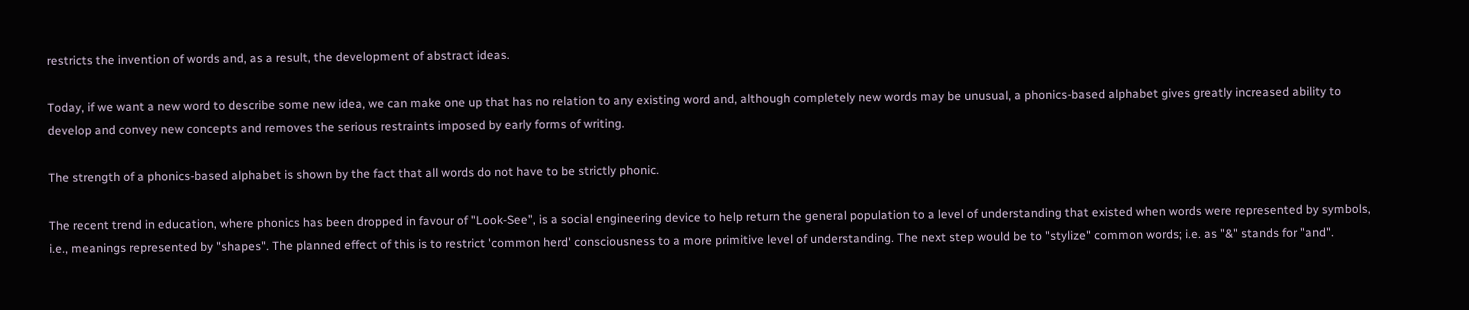restricts the invention of words and, as a result, the development of abstract ideas.

Today, if we want a new word to describe some new idea, we can make one up that has no relation to any existing word and, although completely new words may be unusual, a phonics-based alphabet gives greatly increased ability to develop and convey new concepts and removes the serious restraints imposed by early forms of writing.

The strength of a phonics-based alphabet is shown by the fact that all words do not have to be strictly phonic.

The recent trend in education, where phonics has been dropped in favour of "Look-See", is a social engineering device to help return the general population to a level of understanding that existed when words were represented by symbols, i.e., meanings represented by "shapes". The planned effect of this is to restrict 'common herd' consciousness to a more primitive level of understanding. The next step would be to "stylize" common words; i.e. as "&" stands for "and".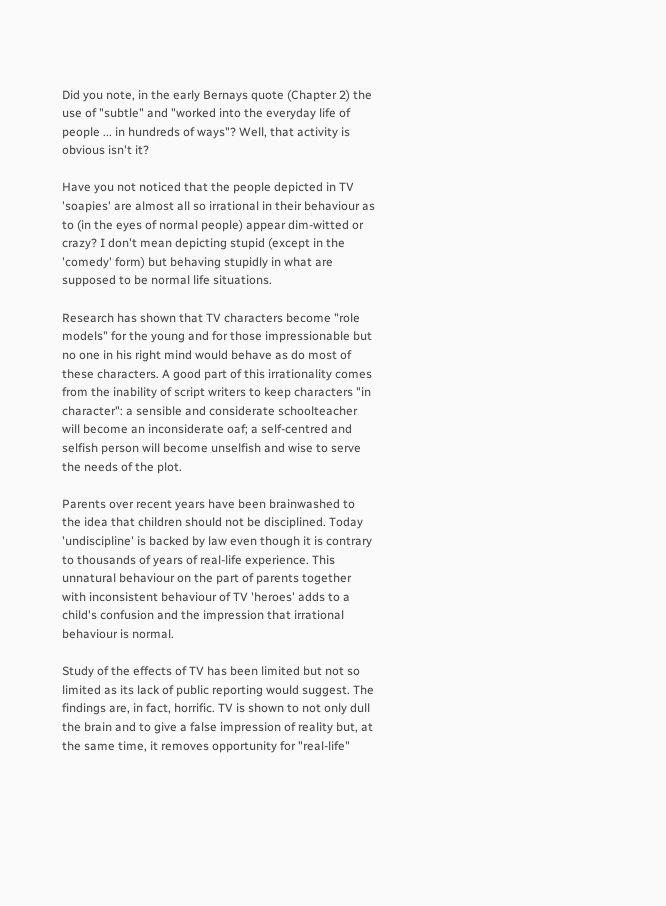Did you note, in the early Bernays quote (Chapter 2) the use of "subtle" and "worked into the everyday life of people ... in hundreds of ways"? Well, that activity is obvious isn't it?

Have you not noticed that the people depicted in TV 'soapies' are almost all so irrational in their behaviour as to (in the eyes of normal people) appear dim-witted or crazy? I don't mean depicting stupid (except in the 'comedy' form) but behaving stupidly in what are supposed to be normal life situations.

Research has shown that TV characters become "role models" for the young and for those impressionable but no one in his right mind would behave as do most of these characters. A good part of this irrationality comes from the inability of script writers to keep characters "in character": a sensible and considerate schoolteacher will become an inconsiderate oaf; a self-centred and selfish person will become unselfish and wise to serve the needs of the plot.

Parents over recent years have been brainwashed to the idea that children should not be disciplined. Today 'undiscipline' is backed by law even though it is contrary to thousands of years of real-life experience. This unnatural behaviour on the part of parents together with inconsistent behaviour of TV 'heroes' adds to a child's confusion and the impression that irrational behaviour is normal.

Study of the effects of TV has been limited but not so limited as its lack of public reporting would suggest. The findings are, in fact, horrific. TV is shown to not only dull the brain and to give a false impression of reality but, at the same time, it removes opportunity for "real-life"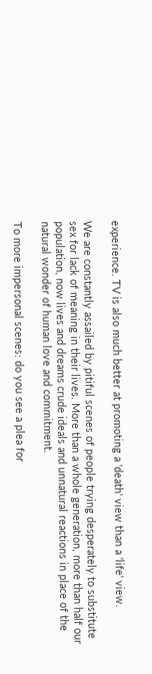experience. TV is also much better at promoting a 'death' view than a 'life' view.

We are constantly assailed by pitiful scenes of people trying desperately to substitute sex for lack of meaning in their lives. More than a whole generation, more than half our population, now lives and dreams crude ideals and unnatural reactions in place of the natural wonder of human love and commitment.

To more impersonal scenes: do you see a plea for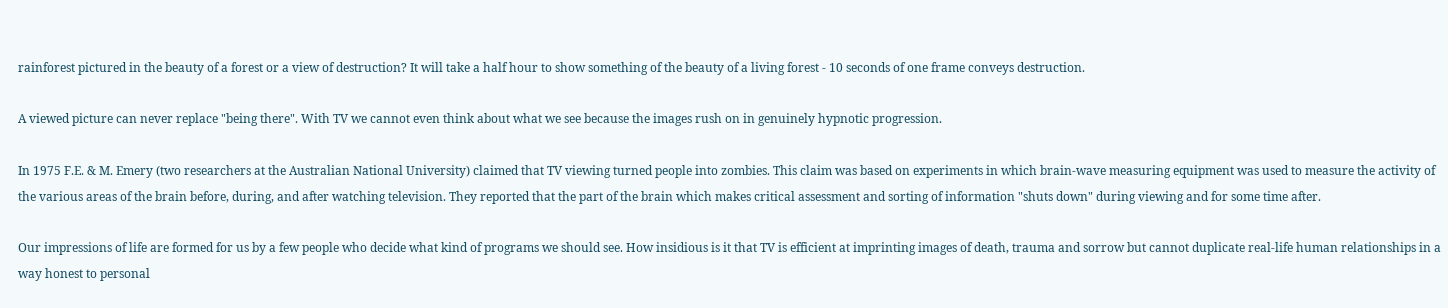rainforest pictured in the beauty of a forest or a view of destruction? It will take a half hour to show something of the beauty of a living forest - 10 seconds of one frame conveys destruction.

A viewed picture can never replace "being there". With TV we cannot even think about what we see because the images rush on in genuinely hypnotic progression.

In 1975 F.E. & M. Emery (two researchers at the Australian National University) claimed that TV viewing turned people into zombies. This claim was based on experiments in which brain-wave measuring equipment was used to measure the activity of the various areas of the brain before, during, and after watching television. They reported that the part of the brain which makes critical assessment and sorting of information "shuts down" during viewing and for some time after.

Our impressions of life are formed for us by a few people who decide what kind of programs we should see. How insidious is it that TV is efficient at imprinting images of death, trauma and sorrow but cannot duplicate real-life human relationships in a way honest to personal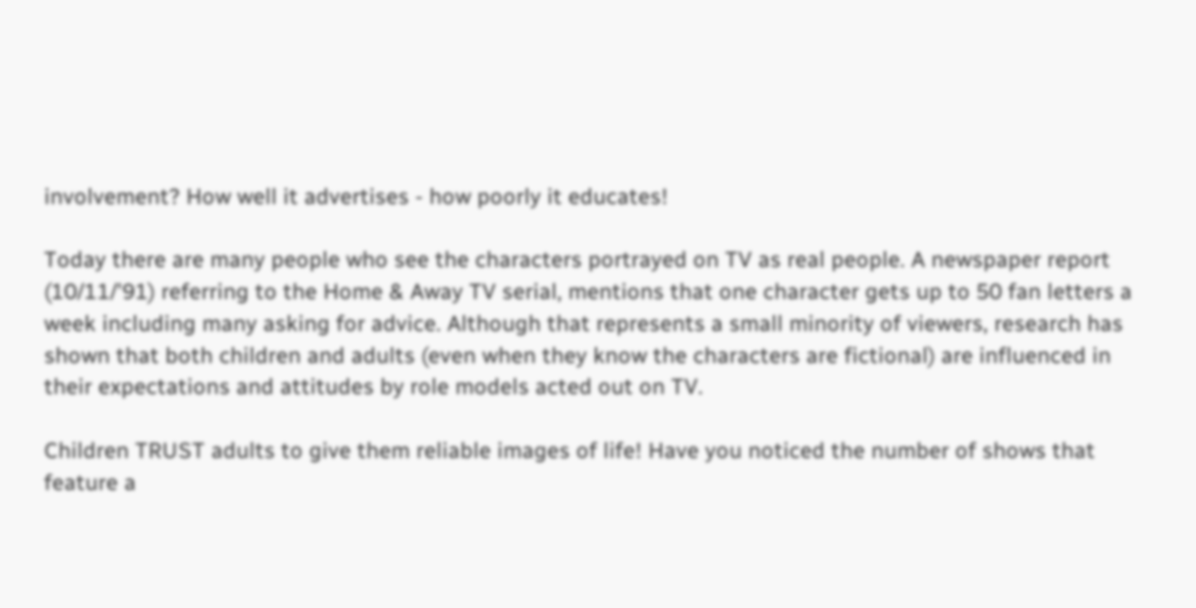involvement? How well it advertises - how poorly it educates!

Today there are many people who see the characters portrayed on TV as real people. A newspaper report (10/11/'91) referring to the Home & Away TV serial, mentions that one character gets up to 50 fan letters a week including many asking for advice. Although that represents a small minority of viewers, research has shown that both children and adults (even when they know the characters are fictional) are influenced in their expectations and attitudes by role models acted out on TV.

Children TRUST adults to give them reliable images of life! Have you noticed the number of shows that feature a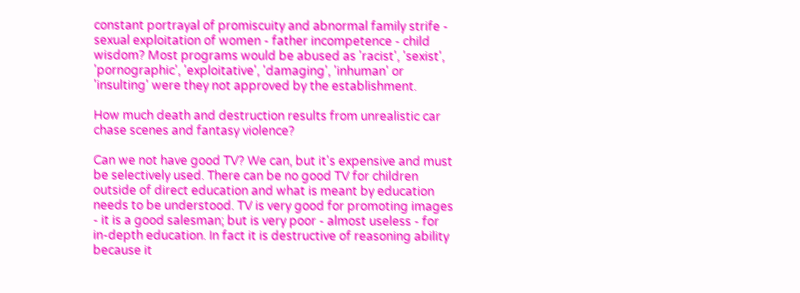constant portrayal of promiscuity and abnormal family strife - sexual exploitation of women - father incompetence - child wisdom? Most programs would be abused as 'racist', 'sexist', 'pornographic', 'exploitative', 'damaging', 'inhuman' or 'insulting' were they not approved by the establishment.

How much death and destruction results from unrealistic car chase scenes and fantasy violence?

Can we not have good TV? We can, but it's expensive and must be selectively used. There can be no good TV for children outside of direct education and what is meant by education needs to be understood. TV is very good for promoting images - it is a good salesman; but is very poor - almost useless - for in-depth education. In fact it is destructive of reasoning ability because it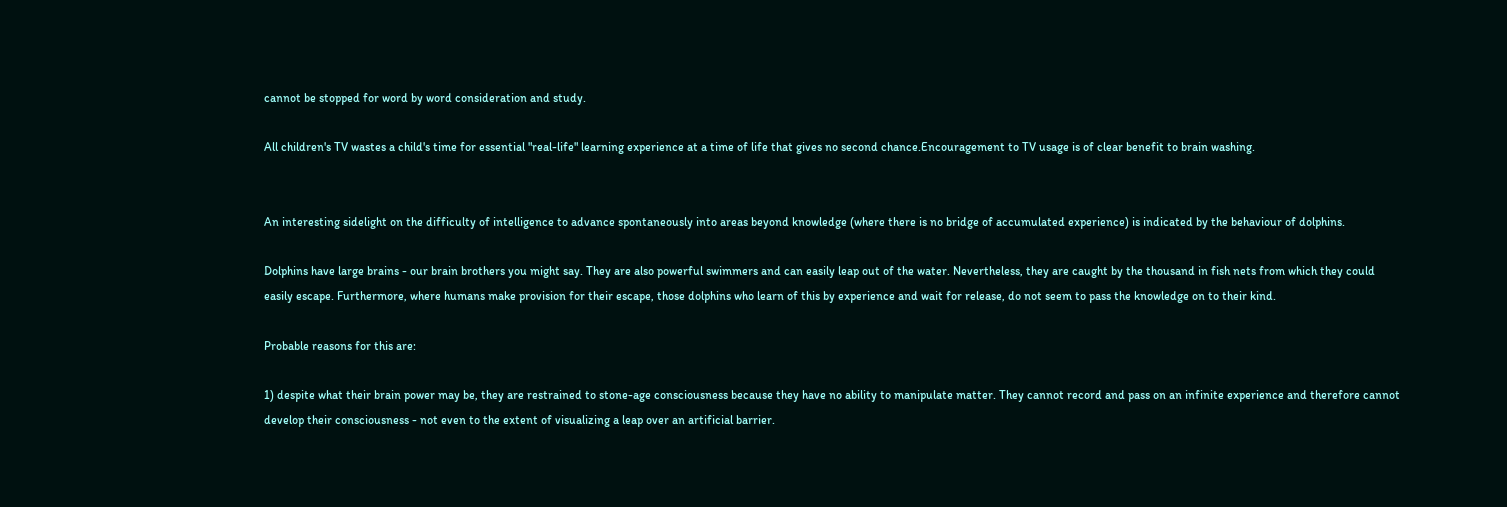cannot be stopped for word by word consideration and study.

All children's TV wastes a child's time for essential "real-life" learning experience at a time of life that gives no second chance.Encouragement to TV usage is of clear benefit to brain washing.


An interesting sidelight on the difficulty of intelligence to advance spontaneously into areas beyond knowledge (where there is no bridge of accumulated experience) is indicated by the behaviour of dolphins.

Dolphins have large brains - our brain brothers you might say. They are also powerful swimmers and can easily leap out of the water. Nevertheless, they are caught by the thousand in fish nets from which they could easily escape. Furthermore, where humans make provision for their escape, those dolphins who learn of this by experience and wait for release, do not seem to pass the knowledge on to their kind.

Probable reasons for this are:

1) despite what their brain power may be, they are restrained to stone-age consciousness because they have no ability to manipulate matter. They cannot record and pass on an infinite experience and therefore cannot develop their consciousness - not even to the extent of visualizing a leap over an artificial barrier.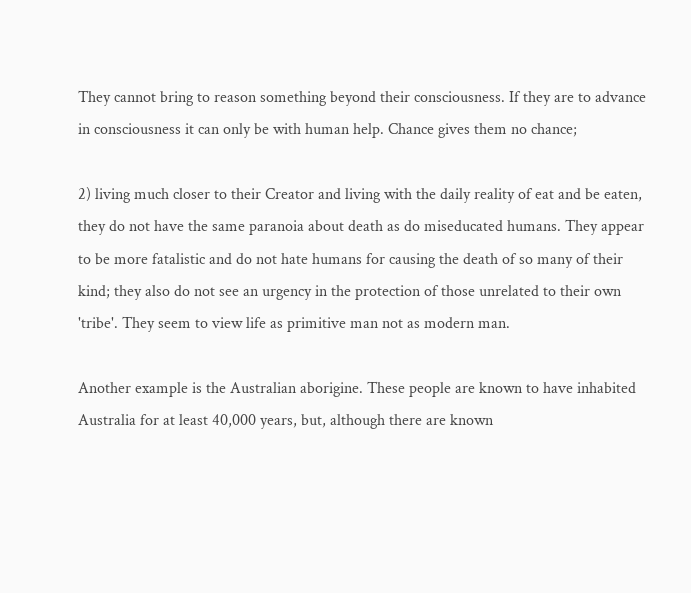They cannot bring to reason something beyond their consciousness. If they are to advance in consciousness it can only be with human help. Chance gives them no chance;

2) living much closer to their Creator and living with the daily reality of eat and be eaten, they do not have the same paranoia about death as do miseducated humans. They appear to be more fatalistic and do not hate humans for causing the death of so many of their kind; they also do not see an urgency in the protection of those unrelated to their own 'tribe'. They seem to view life as primitive man not as modern man.

Another example is the Australian aborigine. These people are known to have inhabited Australia for at least 40,000 years, but, although there are known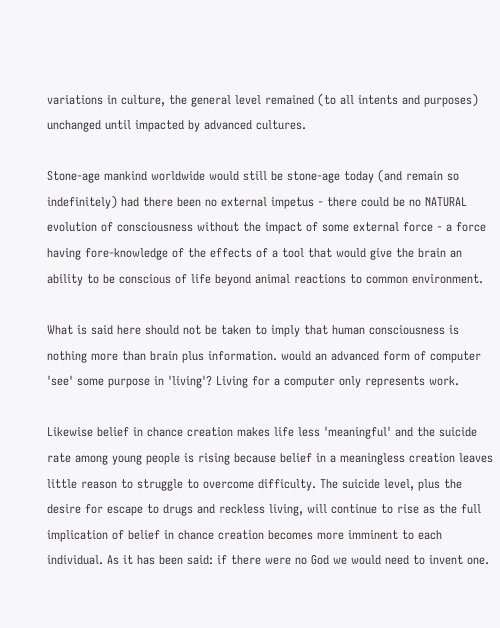variations in culture, the general level remained (to all intents and purposes) unchanged until impacted by advanced cultures.

Stone-age mankind worldwide would still be stone-age today (and remain so indefinitely) had there been no external impetus - there could be no NATURAL evolution of consciousness without the impact of some external force - a force having fore-knowledge of the effects of a tool that would give the brain an ability to be conscious of life beyond animal reactions to common environment.

What is said here should not be taken to imply that human consciousness is nothing more than brain plus information. would an advanced form of computer 'see' some purpose in 'living'? Living for a computer only represents work.

Likewise belief in chance creation makes life less 'meaningful' and the suicide rate among young people is rising because belief in a meaningless creation leaves little reason to struggle to overcome difficulty. The suicide level, plus the desire for escape to drugs and reckless living, will continue to rise as the full implication of belief in chance creation becomes more imminent to each individual. As it has been said: if there were no God we would need to invent one.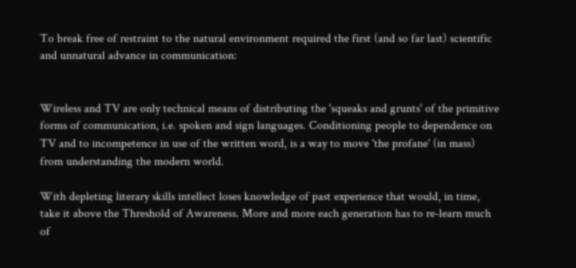To break free of restraint to the natural environment required the first (and so far last) scientific and unnatural advance in communication:


Wireless and TV are only technical means of distributing the 'squeaks and grunts' of the primitive forms of communication, i.e. spoken and sign languages. Conditioning people to dependence on TV and to incompetence in use of the written word, is a way to move 'the profane' (in mass) from understanding the modern world.

With depleting literary skills intellect loses knowledge of past experience that would, in time, take it above the Threshold of Awareness. More and more each generation has to re-learn much of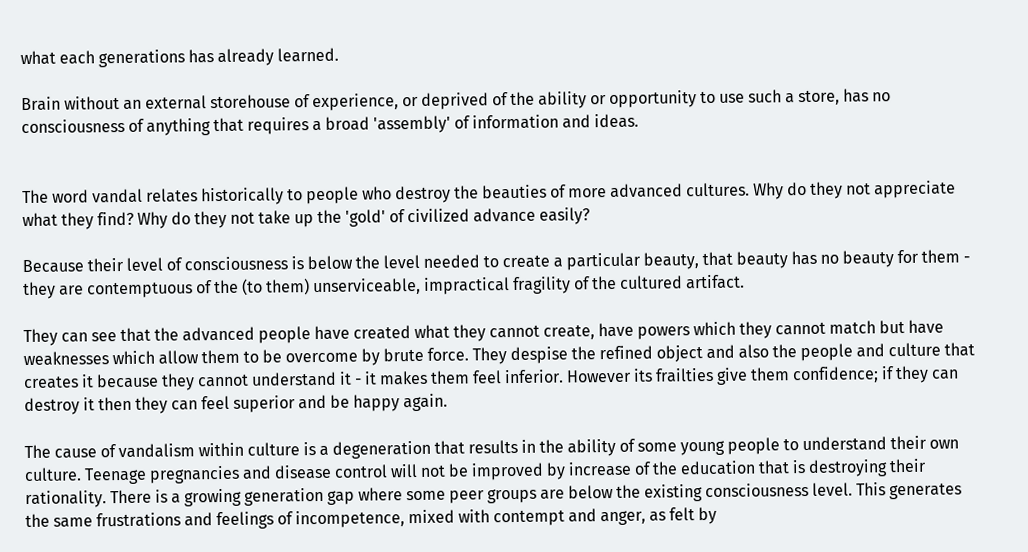what each generations has already learned.

Brain without an external storehouse of experience, or deprived of the ability or opportunity to use such a store, has no consciousness of anything that requires a broad 'assembly' of information and ideas.


The word vandal relates historically to people who destroy the beauties of more advanced cultures. Why do they not appreciate what they find? Why do they not take up the 'gold' of civilized advance easily?

Because their level of consciousness is below the level needed to create a particular beauty, that beauty has no beauty for them - they are contemptuous of the (to them) unserviceable, impractical fragility of the cultured artifact.

They can see that the advanced people have created what they cannot create, have powers which they cannot match but have weaknesses which allow them to be overcome by brute force. They despise the refined object and also the people and culture that creates it because they cannot understand it - it makes them feel inferior. However its frailties give them confidence; if they can destroy it then they can feel superior and be happy again.

The cause of vandalism within culture is a degeneration that results in the ability of some young people to understand their own culture. Teenage pregnancies and disease control will not be improved by increase of the education that is destroying their rationality. There is a growing generation gap where some peer groups are below the existing consciousness level. This generates the same frustrations and feelings of incompetence, mixed with contempt and anger, as felt by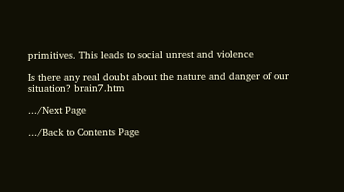primitives. This leads to social unrest and violence

Is there any real doubt about the nature and danger of our situation? brain7.htm

.../Next Page

.../Back to Contents Page